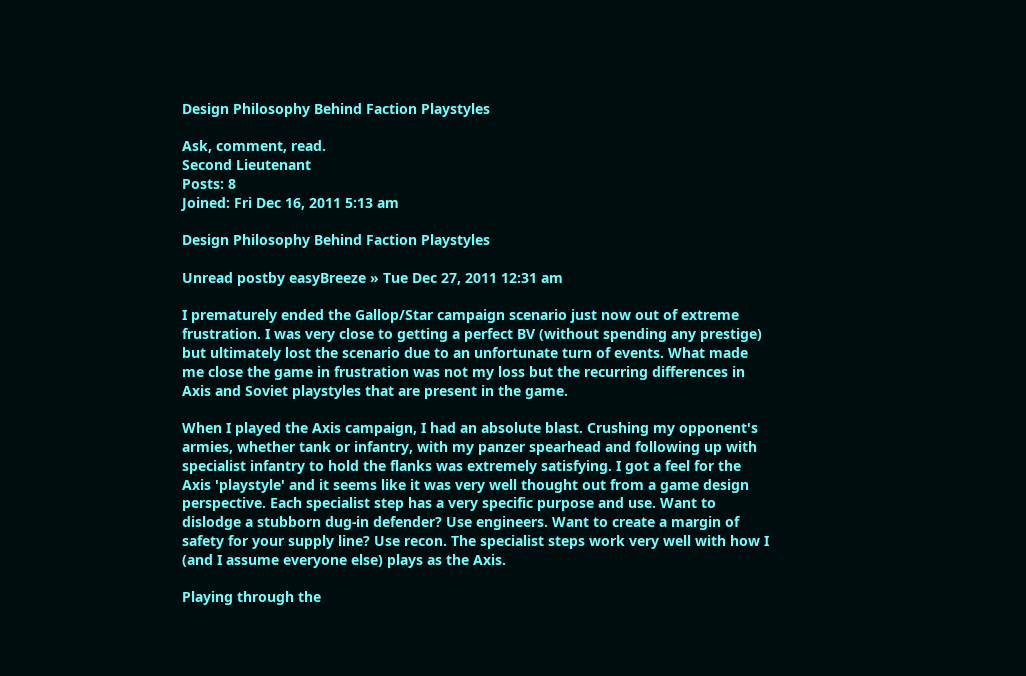Design Philosophy Behind Faction Playstyles

Ask, comment, read.
Second Lieutenant
Posts: 8
Joined: Fri Dec 16, 2011 5:13 am

Design Philosophy Behind Faction Playstyles

Unread postby easyBreeze » Tue Dec 27, 2011 12:31 am

I prematurely ended the Gallop/Star campaign scenario just now out of extreme frustration. I was very close to getting a perfect BV (without spending any prestige) but ultimately lost the scenario due to an unfortunate turn of events. What made me close the game in frustration was not my loss but the recurring differences in Axis and Soviet playstyles that are present in the game.

When I played the Axis campaign, I had an absolute blast. Crushing my opponent's armies, whether tank or infantry, with my panzer spearhead and following up with specialist infantry to hold the flanks was extremely satisfying. I got a feel for the Axis 'playstyle' and it seems like it was very well thought out from a game design perspective. Each specialist step has a very specific purpose and use. Want to dislodge a stubborn dug-in defender? Use engineers. Want to create a margin of safety for your supply line? Use recon. The specialist steps work very well with how I (and I assume everyone else) plays as the Axis.

Playing through the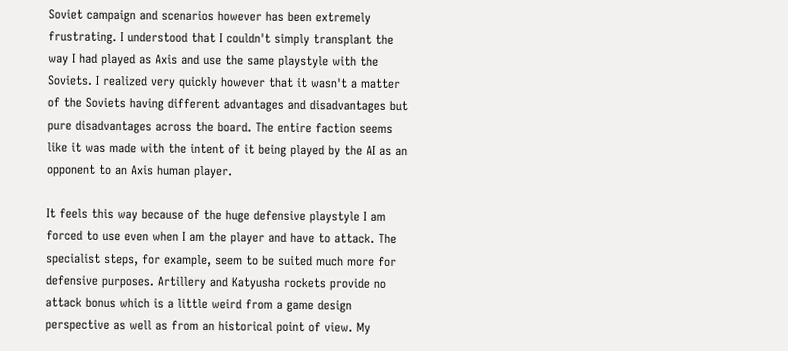Soviet campaign and scenarios however has been extremely frustrating. I understood that I couldn't simply transplant the way I had played as Axis and use the same playstyle with the Soviets. I realized very quickly however that it wasn't a matter of the Soviets having different advantages and disadvantages but pure disadvantages across the board. The entire faction seems like it was made with the intent of it being played by the AI as an opponent to an Axis human player.

It feels this way because of the huge defensive playstyle I am forced to use even when I am the player and have to attack. The specialist steps, for example, seem to be suited much more for defensive purposes. Artillery and Katyusha rockets provide no attack bonus which is a little weird from a game design perspective as well as from an historical point of view. My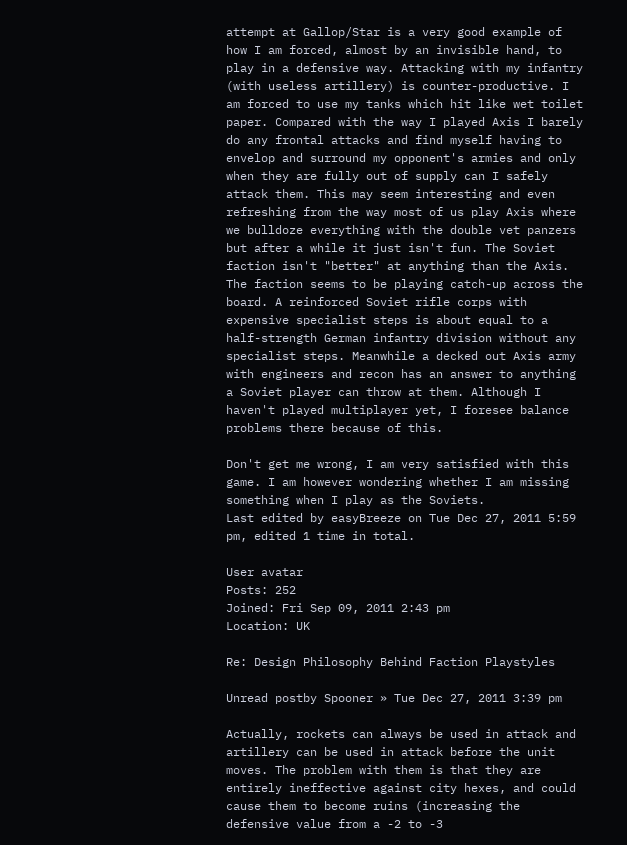attempt at Gallop/Star is a very good example of how I am forced, almost by an invisible hand, to play in a defensive way. Attacking with my infantry (with useless artillery) is counter-productive. I am forced to use my tanks which hit like wet toilet paper. Compared with the way I played Axis I barely do any frontal attacks and find myself having to envelop and surround my opponent's armies and only when they are fully out of supply can I safely attack them. This may seem interesting and even refreshing from the way most of us play Axis where we bulldoze everything with the double vet panzers but after a while it just isn't fun. The Soviet faction isn't "better" at anything than the Axis. The faction seems to be playing catch-up across the board. A reinforced Soviet rifle corps with expensive specialist steps is about equal to a half-strength German infantry division without any specialist steps. Meanwhile a decked out Axis army with engineers and recon has an answer to anything a Soviet player can throw at them. Although I haven't played multiplayer yet, I foresee balance problems there because of this.

Don't get me wrong, I am very satisfied with this game. I am however wondering whether I am missing something when I play as the Soviets.
Last edited by easyBreeze on Tue Dec 27, 2011 5:59 pm, edited 1 time in total.

User avatar
Posts: 252
Joined: Fri Sep 09, 2011 2:43 pm
Location: UK

Re: Design Philosophy Behind Faction Playstyles

Unread postby Spooner » Tue Dec 27, 2011 3:39 pm

Actually, rockets can always be used in attack and artillery can be used in attack before the unit moves. The problem with them is that they are entirely ineffective against city hexes, and could cause them to become ruins (increasing the defensive value from a -2 to -3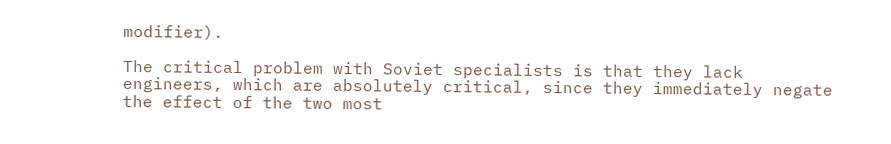modifier).

The critical problem with Soviet specialists is that they lack engineers, which are absolutely critical, since they immediately negate the effect of the two most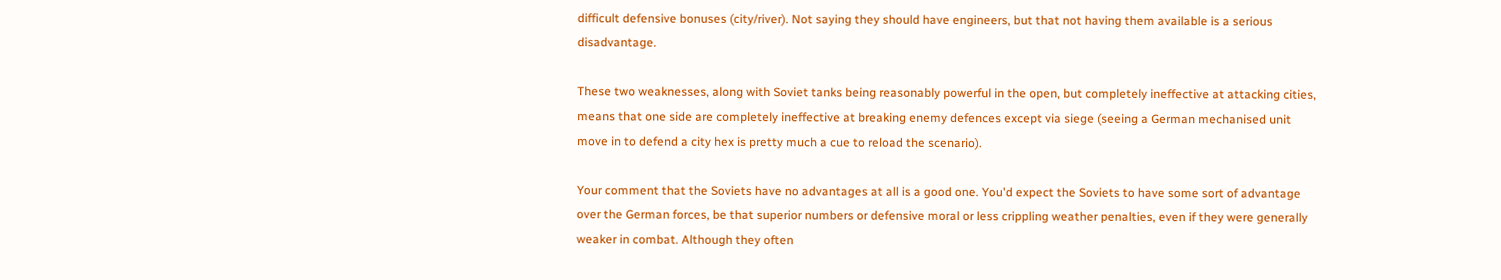difficult defensive bonuses (city/river). Not saying they should have engineers, but that not having them available is a serious disadvantage.

These two weaknesses, along with Soviet tanks being reasonably powerful in the open, but completely ineffective at attacking cities, means that one side are completely ineffective at breaking enemy defences except via siege (seeing a German mechanised unit move in to defend a city hex is pretty much a cue to reload the scenario).

Your comment that the Soviets have no advantages at all is a good one. You'd expect the Soviets to have some sort of advantage over the German forces, be that superior numbers or defensive moral or less crippling weather penalties, even if they were generally weaker in combat. Although they often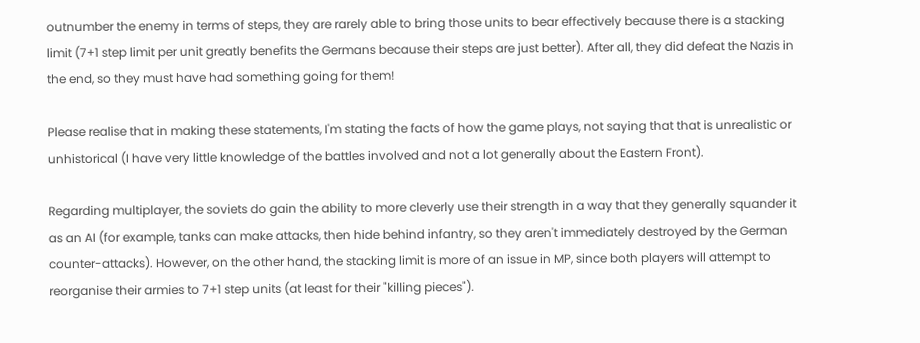outnumber the enemy in terms of steps, they are rarely able to bring those units to bear effectively because there is a stacking limit (7+1 step limit per unit greatly benefits the Germans because their steps are just better). After all, they did defeat the Nazis in the end, so they must have had something going for them!

Please realise that in making these statements, I'm stating the facts of how the game plays, not saying that that is unrealistic or unhistorical (I have very little knowledge of the battles involved and not a lot generally about the Eastern Front).

Regarding multiplayer, the soviets do gain the ability to more cleverly use their strength in a way that they generally squander it as an AI (for example, tanks can make attacks, then hide behind infantry, so they aren't immediately destroyed by the German counter-attacks). However, on the other hand, the stacking limit is more of an issue in MP, since both players will attempt to reorganise their armies to 7+1 step units (at least for their "killing pieces").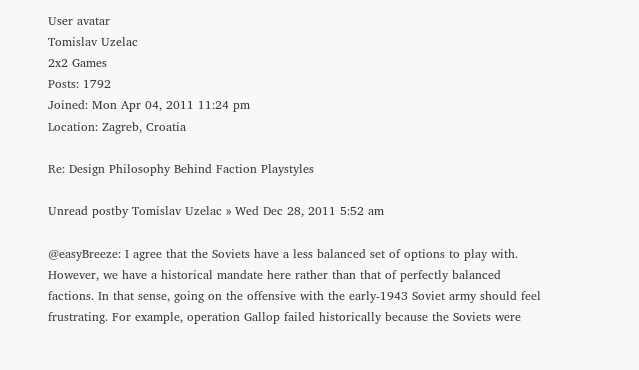User avatar
Tomislav Uzelac
2x2 Games
Posts: 1792
Joined: Mon Apr 04, 2011 11:24 pm
Location: Zagreb, Croatia

Re: Design Philosophy Behind Faction Playstyles

Unread postby Tomislav Uzelac » Wed Dec 28, 2011 5:52 am

@easyBreeze: I agree that the Soviets have a less balanced set of options to play with. However, we have a historical mandate here rather than that of perfectly balanced factions. In that sense, going on the offensive with the early-1943 Soviet army should feel frustrating. For example, operation Gallop failed historically because the Soviets were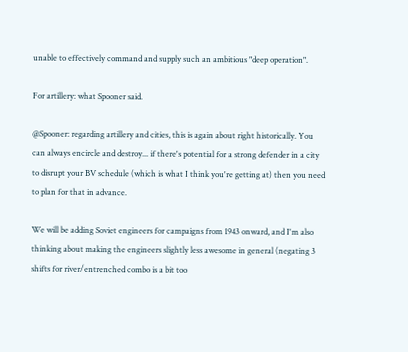unable to effectively command and supply such an ambitious "deep operation".

For artillery: what Spooner said.

@Spooner: regarding artillery and cities, this is again about right historically. You can always encircle and destroy... if there's potential for a strong defender in a city to disrupt your BV schedule (which is what I think you're getting at) then you need to plan for that in advance.

We will be adding Soviet engineers for campaigns from 1943 onward, and I'm also thinking about making the engineers slightly less awesome in general (negating 3 shifts for river/entrenched combo is a bit too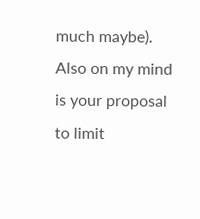much maybe). Also on my mind is your proposal to limit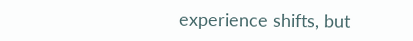experience shifts, but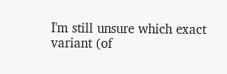I'm still unsure which exact variant (of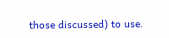those discussed) to use.